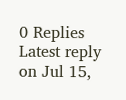0 Replies Latest reply on Jul 15,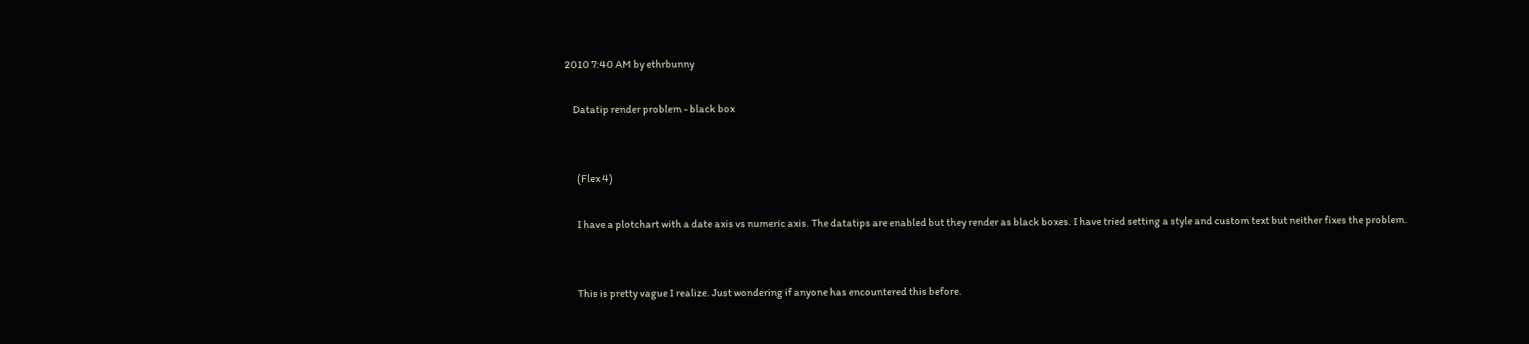2010 7:40 AM by ethrbunny

    Datatip render problem - black box


      (Flex 4)

      I have a plotchart with a date axis vs numeric axis. The datatips are enabled but they render as black boxes. I have tried setting a style and custom text but neither fixes the problem.


      This is pretty vague I realize. Just wondering if anyone has encountered this before.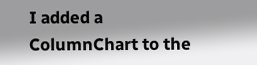I added a ColumnChart to the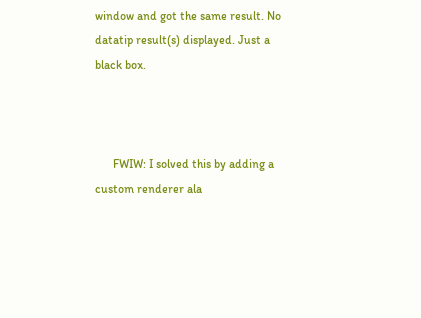window and got the same result. No datatip result(s) displayed. Just a black box.



      FWIW: I solved this by adding a custom renderer ala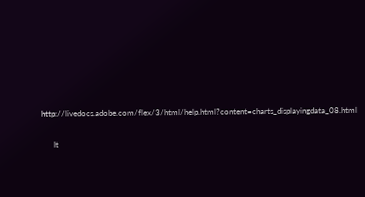http://livedocs.adobe.com/flex/3/html/help.html?content=charts_displayingdata_08.html


      It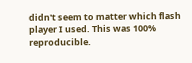didn't seem to matter which flash player I used. This was 100% reproducible.